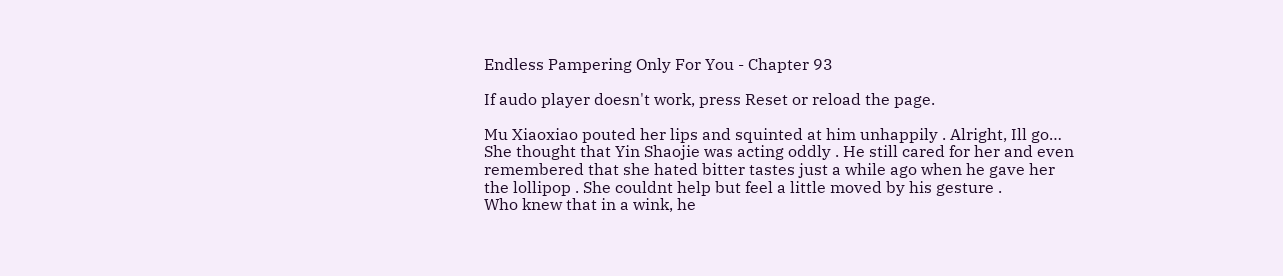Endless Pampering Only For You - Chapter 93

If audo player doesn't work, press Reset or reload the page.

Mu Xiaoxiao pouted her lips and squinted at him unhappily . Alright, Ill go…
She thought that Yin Shaojie was acting oddly . He still cared for her and even remembered that she hated bitter tastes just a while ago when he gave her the lollipop . She couldnt help but feel a little moved by his gesture .
Who knew that in a wink, he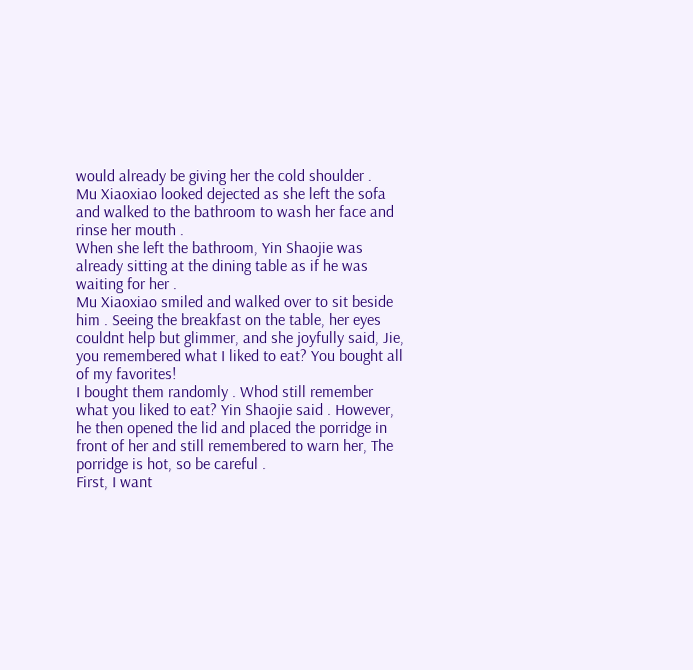would already be giving her the cold shoulder .
Mu Xiaoxiao looked dejected as she left the sofa and walked to the bathroom to wash her face and rinse her mouth .
When she left the bathroom, Yin Shaojie was already sitting at the dining table as if he was waiting for her .
Mu Xiaoxiao smiled and walked over to sit beside him . Seeing the breakfast on the table, her eyes couldnt help but glimmer, and she joyfully said, Jie, you remembered what I liked to eat? You bought all of my favorites!
I bought them randomly . Whod still remember what you liked to eat? Yin Shaojie said . However, he then opened the lid and placed the porridge in front of her and still remembered to warn her, The porridge is hot, so be careful .
First, I want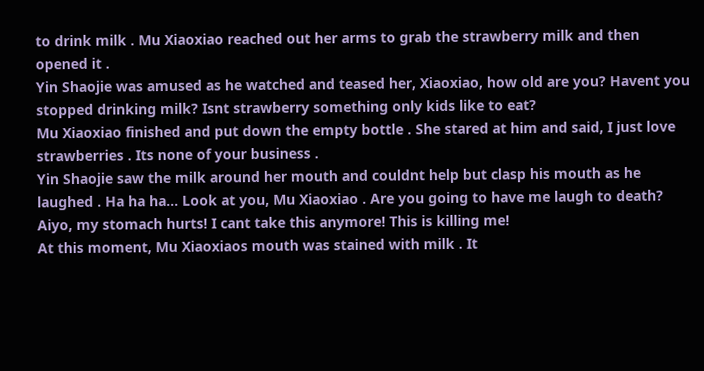to drink milk . Mu Xiaoxiao reached out her arms to grab the strawberry milk and then opened it .
Yin Shaojie was amused as he watched and teased her, Xiaoxiao, how old are you? Havent you stopped drinking milk? Isnt strawberry something only kids like to eat?
Mu Xiaoxiao finished and put down the empty bottle . She stared at him and said, I just love strawberries . Its none of your business .
Yin Shaojie saw the milk around her mouth and couldnt help but clasp his mouth as he laughed . Ha ha ha… Look at you, Mu Xiaoxiao . Are you going to have me laugh to death? Aiyo, my stomach hurts! I cant take this anymore! This is killing me!
At this moment, Mu Xiaoxiaos mouth was stained with milk . It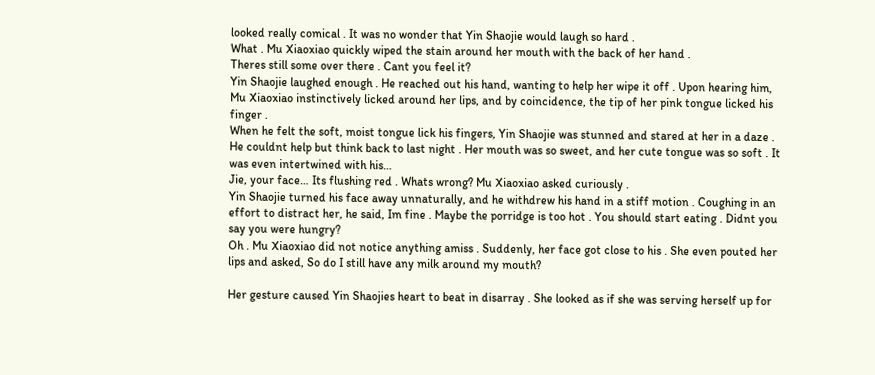looked really comical . It was no wonder that Yin Shaojie would laugh so hard .
What . Mu Xiaoxiao quickly wiped the stain around her mouth with the back of her hand .
Theres still some over there . Cant you feel it?
Yin Shaojie laughed enough . He reached out his hand, wanting to help her wipe it off . Upon hearing him, Mu Xiaoxiao instinctively licked around her lips, and by coincidence, the tip of her pink tongue licked his finger .
When he felt the soft, moist tongue lick his fingers, Yin Shaojie was stunned and stared at her in a daze .
He couldnt help but think back to last night . Her mouth was so sweet, and her cute tongue was so soft . It was even intertwined with his…
Jie, your face… Its flushing red . Whats wrong? Mu Xiaoxiao asked curiously .
Yin Shaojie turned his face away unnaturally, and he withdrew his hand in a stiff motion . Coughing in an effort to distract her, he said, Im fine . Maybe the porridge is too hot . You should start eating . Didnt you say you were hungry?
Oh . Mu Xiaoxiao did not notice anything amiss . Suddenly, her face got close to his . She even pouted her lips and asked, So do I still have any milk around my mouth?

Her gesture caused Yin Shaojies heart to beat in disarray . She looked as if she was serving herself up for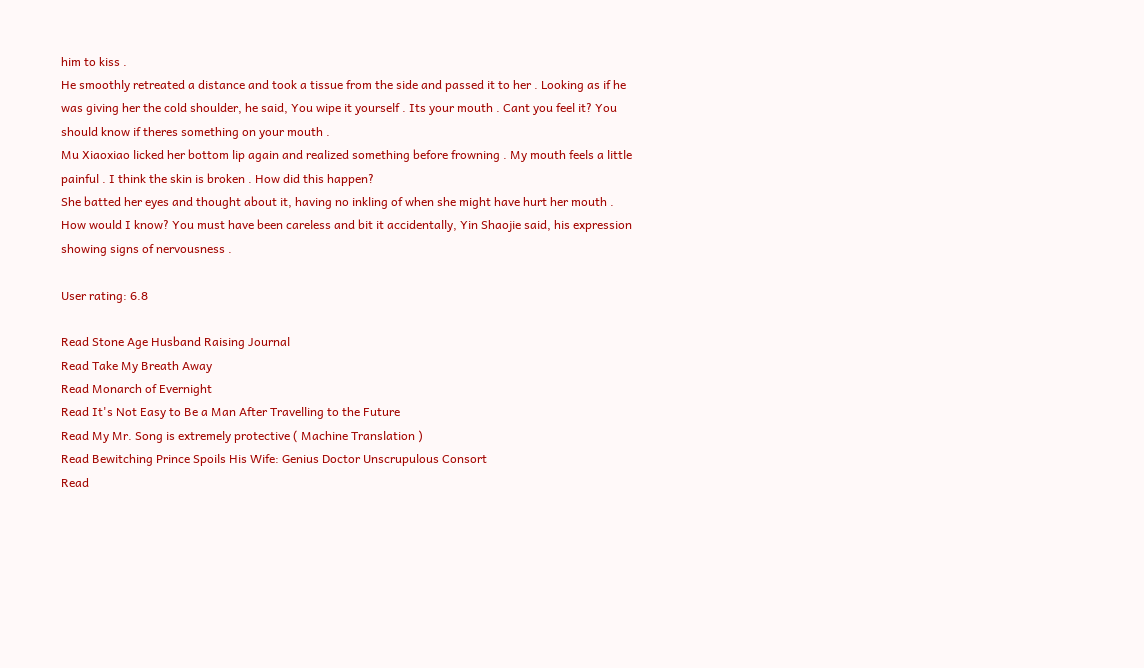him to kiss .
He smoothly retreated a distance and took a tissue from the side and passed it to her . Looking as if he was giving her the cold shoulder, he said, You wipe it yourself . Its your mouth . Cant you feel it? You should know if theres something on your mouth .
Mu Xiaoxiao licked her bottom lip again and realized something before frowning . My mouth feels a little painful . I think the skin is broken . How did this happen?
She batted her eyes and thought about it, having no inkling of when she might have hurt her mouth .
How would I know? You must have been careless and bit it accidentally, Yin Shaojie said, his expression showing signs of nervousness .

User rating: 6.8

Read Stone Age Husband Raising Journal
Read Take My Breath Away
Read Monarch of Evernight
Read It's Not Easy to Be a Man After Travelling to the Future
Read My Mr. Song is extremely protective ( Machine Translation )
Read Bewitching Prince Spoils His Wife: Genius Doctor Unscrupulous Consort
Read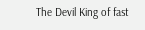The Devil King of fast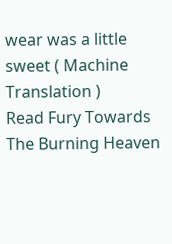wear was a little sweet ( Machine Translation )
Read Fury Towards The Burning Heaven